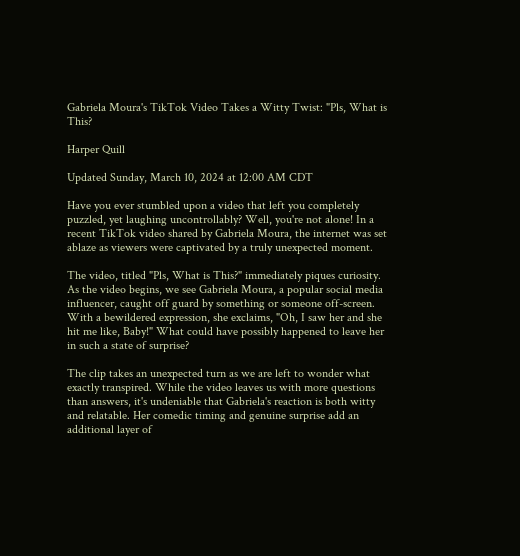Gabriela Moura's TikTok Video Takes a Witty Twist: "Pls, What is This?

Harper Quill

Updated Sunday, March 10, 2024 at 12:00 AM CDT

Have you ever stumbled upon a video that left you completely puzzled, yet laughing uncontrollably? Well, you're not alone! In a recent TikTok video shared by Gabriela Moura, the internet was set ablaze as viewers were captivated by a truly unexpected moment.

The video, titled "Pls, What is This?" immediately piques curiosity. As the video begins, we see Gabriela Moura, a popular social media influencer, caught off guard by something or someone off-screen. With a bewildered expression, she exclaims, "Oh, I saw her and she hit me like, Baby!" What could have possibly happened to leave her in such a state of surprise?

The clip takes an unexpected turn as we are left to wonder what exactly transpired. While the video leaves us with more questions than answers, it's undeniable that Gabriela's reaction is both witty and relatable. Her comedic timing and genuine surprise add an additional layer of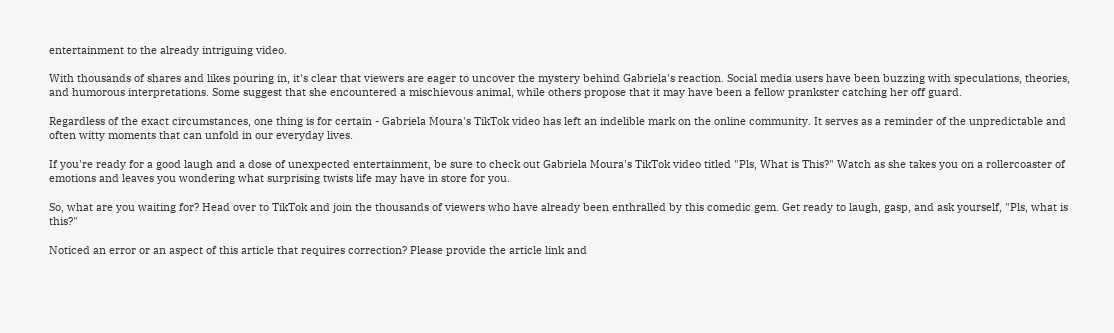entertainment to the already intriguing video.

With thousands of shares and likes pouring in, it's clear that viewers are eager to uncover the mystery behind Gabriela's reaction. Social media users have been buzzing with speculations, theories, and humorous interpretations. Some suggest that she encountered a mischievous animal, while others propose that it may have been a fellow prankster catching her off guard.

Regardless of the exact circumstances, one thing is for certain - Gabriela Moura's TikTok video has left an indelible mark on the online community. It serves as a reminder of the unpredictable and often witty moments that can unfold in our everyday lives.

If you're ready for a good laugh and a dose of unexpected entertainment, be sure to check out Gabriela Moura's TikTok video titled "Pls, What is This?" Watch as she takes you on a rollercoaster of emotions and leaves you wondering what surprising twists life may have in store for you.

So, what are you waiting for? Head over to TikTok and join the thousands of viewers who have already been enthralled by this comedic gem. Get ready to laugh, gasp, and ask yourself, "Pls, what is this?"

Noticed an error or an aspect of this article that requires correction? Please provide the article link and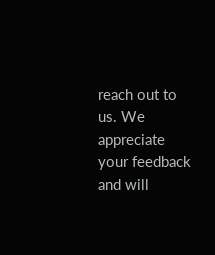reach out to us. We appreciate your feedback and will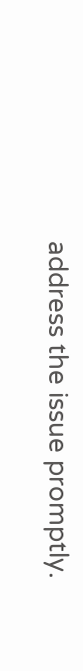address the issue promptly.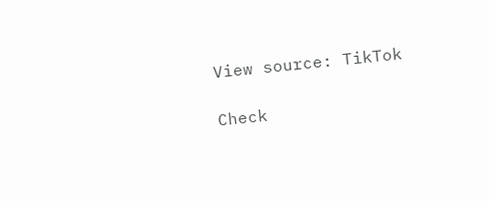View source: TikTok

Check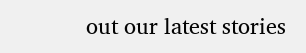out our latest stories